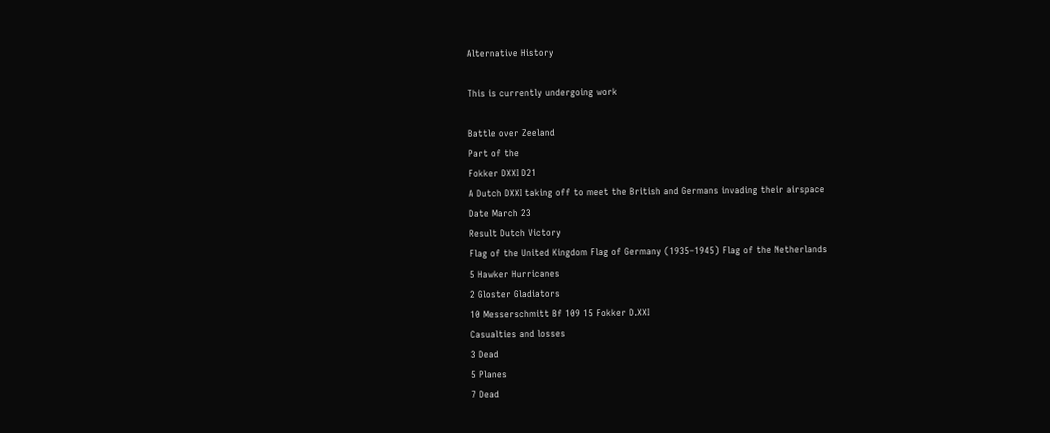Alternative History

This is currently undergoing work

Battle over Zeeland
Part of the
Fokker DXXI D21
A Dutch DXXI taking off to meet the British and Germans invading their airspace
Date March 23
Result Dutch Victory
Flag of the United Kingdom Flag of Germany (1935–1945) Flag of the Netherlands
5 Hawker Hurricanes
2 Gloster Gladiators
10 Messerschmitt Bf 109 15 Fokker D.XXI
Casualties and losses
3 Dead
5 Planes
7 Dead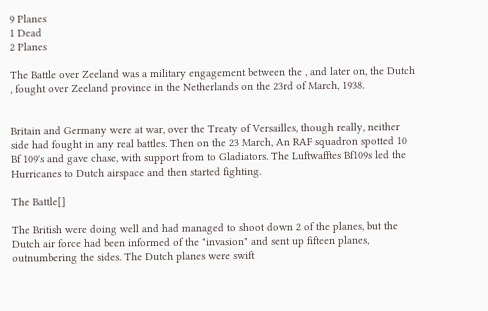9 Planes
1 Dead
2 Planes

The Battle over Zeeland was a military engagement between the , and later on, the Dutch , fought over Zeeland province in the Netherlands on the 23rd of March, 1938.


Britain and Germany were at war, over the Treaty of Versailles, though really, neither side had fought in any real battles. Then on the 23 March, An RAF squadron spotted 10 Bf 109's and gave chase, with support from to Gladiators. The Luftwafftes Bf109s led the Hurricanes to Dutch airspace and then started fighting.

The Battle[]

The British were doing well and had managed to shoot down 2 of the planes, but the Dutch air force had been informed of the "invasion" and sent up fifteen planes, outnumbering the sides. The Dutch planes were swift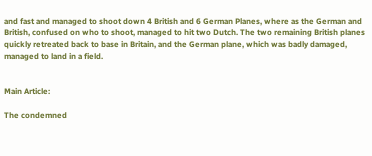and fast and managed to shoot down 4 British and 6 German Planes, where as the German and British, confused on who to shoot, managed to hit two Dutch. The two remaining British planes quickly retreated back to base in Britain, and the German plane, which was badly damaged, managed to land in a field.


Main Article:

The condemned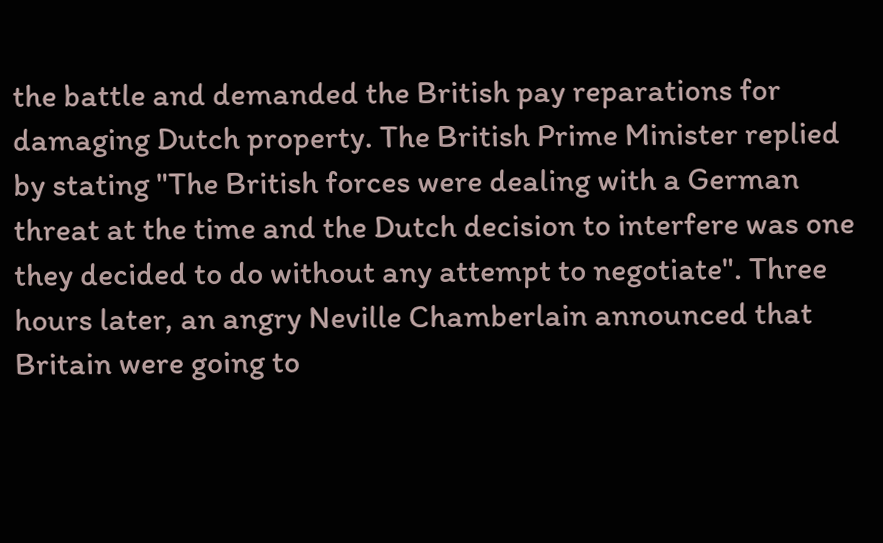the battle and demanded the British pay reparations for damaging Dutch property. The British Prime Minister replied by stating "The British forces were dealing with a German threat at the time and the Dutch decision to interfere was one they decided to do without any attempt to negotiate". Three hours later, an angry Neville Chamberlain announced that Britain were going to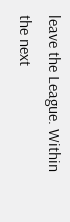leave the League. Within the next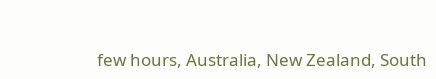few hours, Australia, New Zealand, South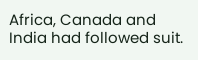Africa, Canada and India had followed suit.